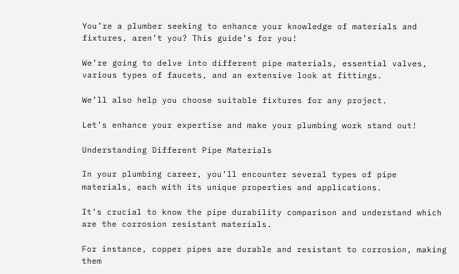You’re a plumber seeking to enhance your knowledge of materials and fixtures, aren’t you? This guide’s for you!

We’re going to delve into different pipe materials, essential valves, various types of faucets, and an extensive look at fittings.

We’ll also help you choose suitable fixtures for any project.

Let’s enhance your expertise and make your plumbing work stand out!

Understanding Different Pipe Materials

In your plumbing career, you’ll encounter several types of pipe materials, each with its unique properties and applications.

It’s crucial to know the pipe durability comparison and understand which are the corrosion resistant materials.

For instance, copper pipes are durable and resistant to corrosion, making them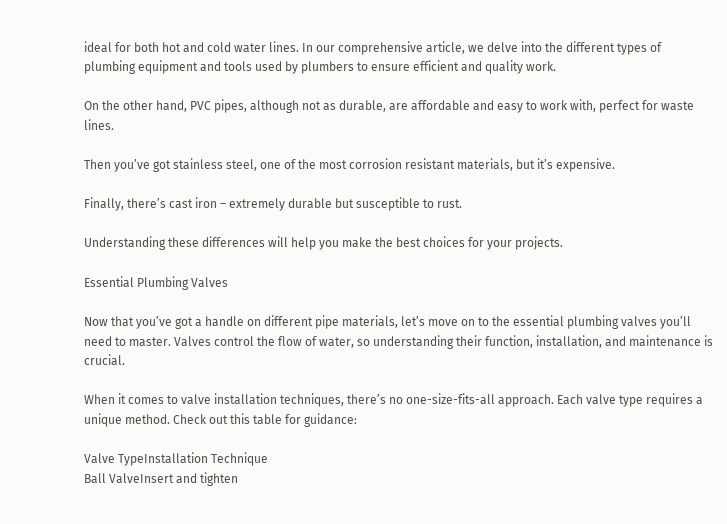ideal for both hot and cold water lines. In our comprehensive article, we delve into the different types of plumbing equipment and tools used by plumbers to ensure efficient and quality work.

On the other hand, PVC pipes, although not as durable, are affordable and easy to work with, perfect for waste lines.

Then you’ve got stainless steel, one of the most corrosion resistant materials, but it’s expensive.

Finally, there’s cast iron – extremely durable but susceptible to rust.

Understanding these differences will help you make the best choices for your projects.

Essential Plumbing Valves

Now that you’ve got a handle on different pipe materials, let’s move on to the essential plumbing valves you’ll need to master. Valves control the flow of water, so understanding their function, installation, and maintenance is crucial.

When it comes to valve installation techniques, there’s no one-size-fits-all approach. Each valve type requires a unique method. Check out this table for guidance:

Valve TypeInstallation Technique
Ball ValveInsert and tighten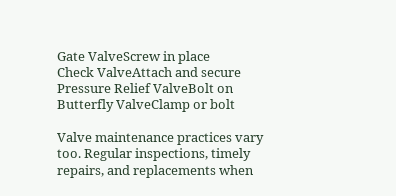Gate ValveScrew in place
Check ValveAttach and secure
Pressure Relief ValveBolt on
Butterfly ValveClamp or bolt

Valve maintenance practices vary too. Regular inspections, timely repairs, and replacements when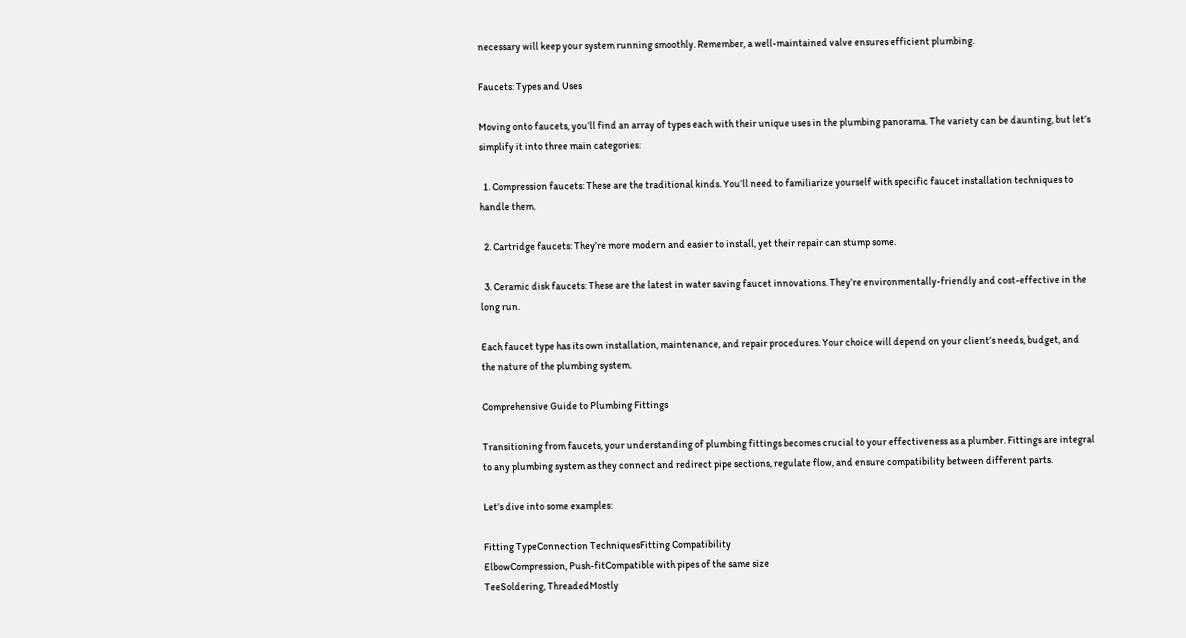necessary will keep your system running smoothly. Remember, a well-maintained valve ensures efficient plumbing.

Faucets: Types and Uses

Moving onto faucets, you’ll find an array of types each with their unique uses in the plumbing panorama. The variety can be daunting, but let’s simplify it into three main categories:

  1. Compression faucets: These are the traditional kinds. You’ll need to familiarize yourself with specific faucet installation techniques to handle them.

  2. Cartridge faucets: They’re more modern and easier to install, yet their repair can stump some.

  3. Ceramic disk faucets: These are the latest in water saving faucet innovations. They’re environmentally-friendly and cost-effective in the long run.

Each faucet type has its own installation, maintenance, and repair procedures. Your choice will depend on your client’s needs, budget, and the nature of the plumbing system.

Comprehensive Guide to Plumbing Fittings

Transitioning from faucets, your understanding of plumbing fittings becomes crucial to your effectiveness as a plumber. Fittings are integral to any plumbing system as they connect and redirect pipe sections, regulate flow, and ensure compatibility between different parts.

Let’s dive into some examples:

Fitting TypeConnection TechniquesFitting Compatibility
ElbowCompression, Push-fitCompatible with pipes of the same size
TeeSoldering, ThreadedMostly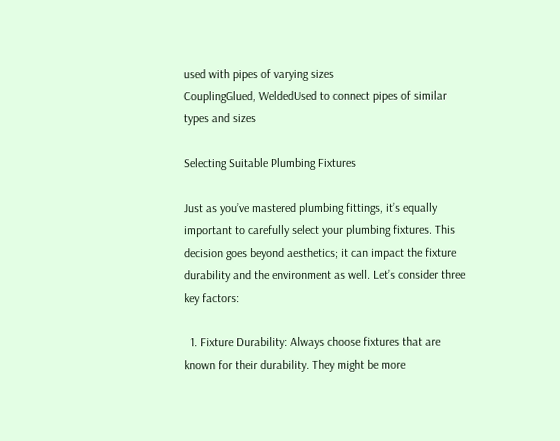used with pipes of varying sizes
CouplingGlued, WeldedUsed to connect pipes of similar types and sizes

Selecting Suitable Plumbing Fixtures

Just as you’ve mastered plumbing fittings, it’s equally important to carefully select your plumbing fixtures. This decision goes beyond aesthetics; it can impact the fixture durability and the environment as well. Let’s consider three key factors:

  1. Fixture Durability: Always choose fixtures that are known for their durability. They might be more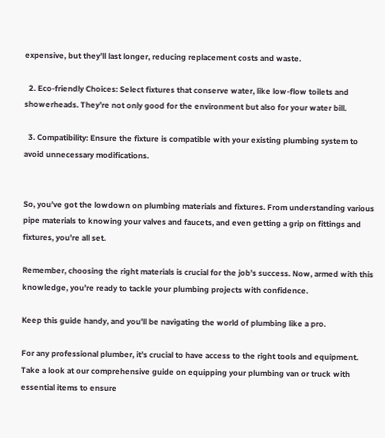expensive, but they’ll last longer, reducing replacement costs and waste.

  2. Eco-friendly Choices: Select fixtures that conserve water, like low-flow toilets and showerheads. They’re not only good for the environment but also for your water bill.

  3. Compatibility: Ensure the fixture is compatible with your existing plumbing system to avoid unnecessary modifications.


So, you’ve got the lowdown on plumbing materials and fixtures. From understanding various pipe materials to knowing your valves and faucets, and even getting a grip on fittings and fixtures, you’re all set.

Remember, choosing the right materials is crucial for the job’s success. Now, armed with this knowledge, you’re ready to tackle your plumbing projects with confidence.

Keep this guide handy, and you’ll be navigating the world of plumbing like a pro.

For any professional plumber, it’s crucial to have access to the right tools and equipment. Take a look at our comprehensive guide on equipping your plumbing van or truck with essential items to ensure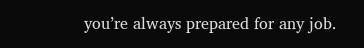you’re always prepared for any job.